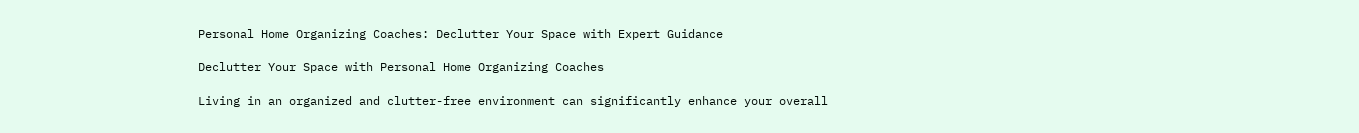Personal Home Organizing Coaches: Declutter Your Space with Expert Guidance

Declutter Your Space with Personal Home Organizing Coaches

Living in an organized and clutter-free environment can significantly enhance your overall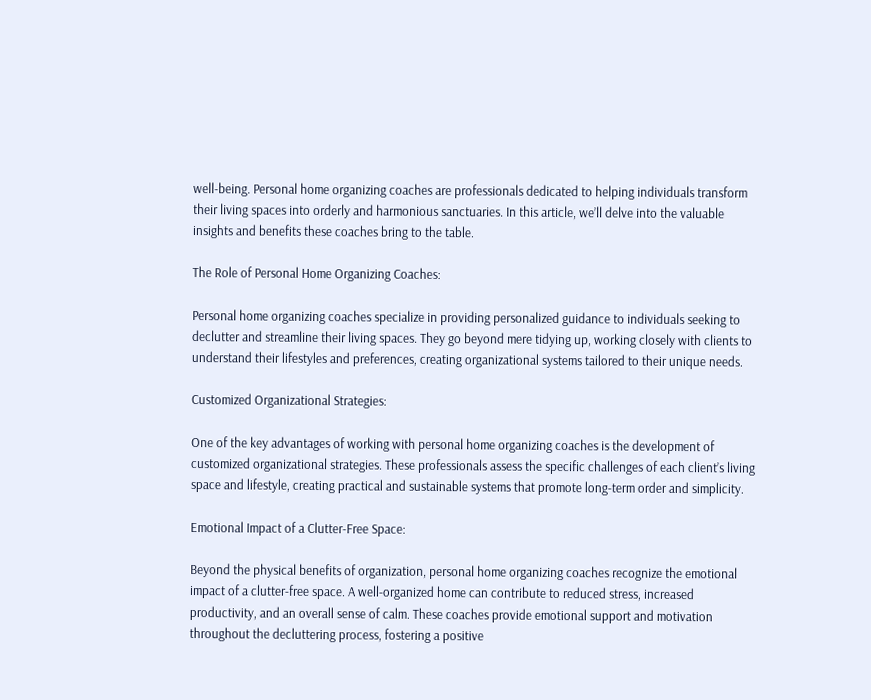well-being. Personal home organizing coaches are professionals dedicated to helping individuals transform their living spaces into orderly and harmonious sanctuaries. In this article, we’ll delve into the valuable insights and benefits these coaches bring to the table.

The Role of Personal Home Organizing Coaches:

Personal home organizing coaches specialize in providing personalized guidance to individuals seeking to declutter and streamline their living spaces. They go beyond mere tidying up, working closely with clients to understand their lifestyles and preferences, creating organizational systems tailored to their unique needs.

Customized Organizational Strategies:

One of the key advantages of working with personal home organizing coaches is the development of customized organizational strategies. These professionals assess the specific challenges of each client’s living space and lifestyle, creating practical and sustainable systems that promote long-term order and simplicity.

Emotional Impact of a Clutter-Free Space:

Beyond the physical benefits of organization, personal home organizing coaches recognize the emotional impact of a clutter-free space. A well-organized home can contribute to reduced stress, increased productivity, and an overall sense of calm. These coaches provide emotional support and motivation throughout the decluttering process, fostering a positive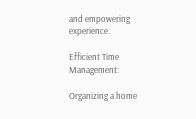and empowering experience.

Efficient Time Management:

Organizing a home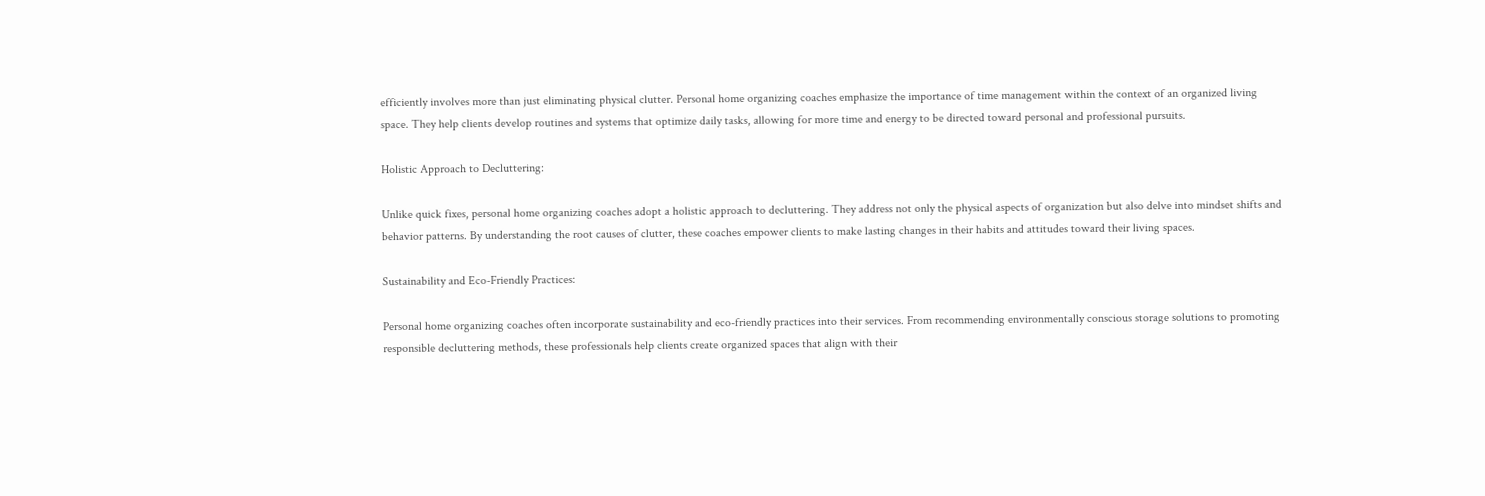efficiently involves more than just eliminating physical clutter. Personal home organizing coaches emphasize the importance of time management within the context of an organized living space. They help clients develop routines and systems that optimize daily tasks, allowing for more time and energy to be directed toward personal and professional pursuits.

Holistic Approach to Decluttering:

Unlike quick fixes, personal home organizing coaches adopt a holistic approach to decluttering. They address not only the physical aspects of organization but also delve into mindset shifts and behavior patterns. By understanding the root causes of clutter, these coaches empower clients to make lasting changes in their habits and attitudes toward their living spaces.

Sustainability and Eco-Friendly Practices:

Personal home organizing coaches often incorporate sustainability and eco-friendly practices into their services. From recommending environmentally conscious storage solutions to promoting responsible decluttering methods, these professionals help clients create organized spaces that align with their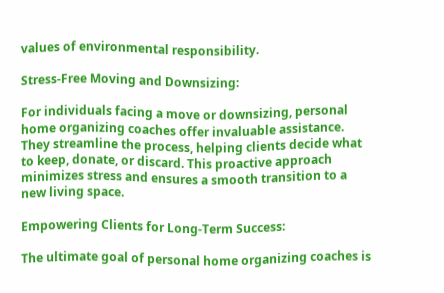values of environmental responsibility.

Stress-Free Moving and Downsizing:

For individuals facing a move or downsizing, personal home organizing coaches offer invaluable assistance. They streamline the process, helping clients decide what to keep, donate, or discard. This proactive approach minimizes stress and ensures a smooth transition to a new living space.

Empowering Clients for Long-Term Success:

The ultimate goal of personal home organizing coaches is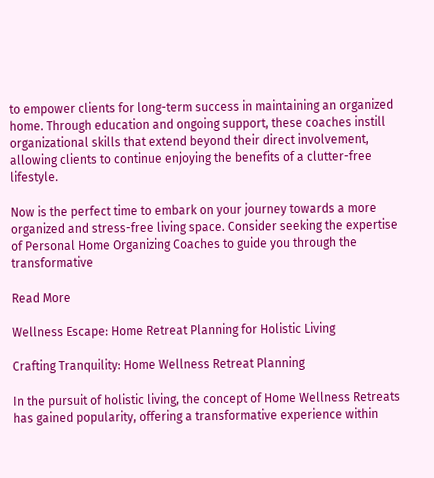to empower clients for long-term success in maintaining an organized home. Through education and ongoing support, these coaches instill organizational skills that extend beyond their direct involvement, allowing clients to continue enjoying the benefits of a clutter-free lifestyle.

Now is the perfect time to embark on your journey towards a more organized and stress-free living space. Consider seeking the expertise of Personal Home Organizing Coaches to guide you through the transformative

Read More

Wellness Escape: Home Retreat Planning for Holistic Living

Crafting Tranquility: Home Wellness Retreat Planning

In the pursuit of holistic living, the concept of Home Wellness Retreats has gained popularity, offering a transformative experience within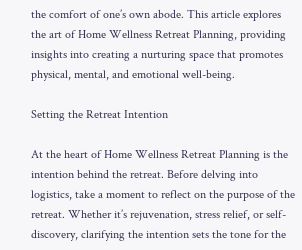the comfort of one’s own abode. This article explores the art of Home Wellness Retreat Planning, providing insights into creating a nurturing space that promotes physical, mental, and emotional well-being.

Setting the Retreat Intention

At the heart of Home Wellness Retreat Planning is the intention behind the retreat. Before delving into logistics, take a moment to reflect on the purpose of the retreat. Whether it’s rejuvenation, stress relief, or self-discovery, clarifying the intention sets the tone for the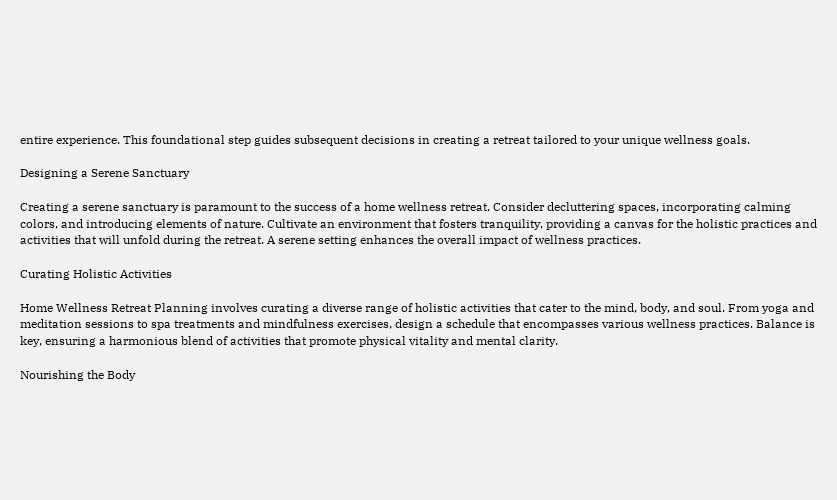entire experience. This foundational step guides subsequent decisions in creating a retreat tailored to your unique wellness goals.

Designing a Serene Sanctuary

Creating a serene sanctuary is paramount to the success of a home wellness retreat. Consider decluttering spaces, incorporating calming colors, and introducing elements of nature. Cultivate an environment that fosters tranquility, providing a canvas for the holistic practices and activities that will unfold during the retreat. A serene setting enhances the overall impact of wellness practices.

Curating Holistic Activities

Home Wellness Retreat Planning involves curating a diverse range of holistic activities that cater to the mind, body, and soul. From yoga and meditation sessions to spa treatments and mindfulness exercises, design a schedule that encompasses various wellness practices. Balance is key, ensuring a harmonious blend of activities that promote physical vitality and mental clarity.

Nourishing the Body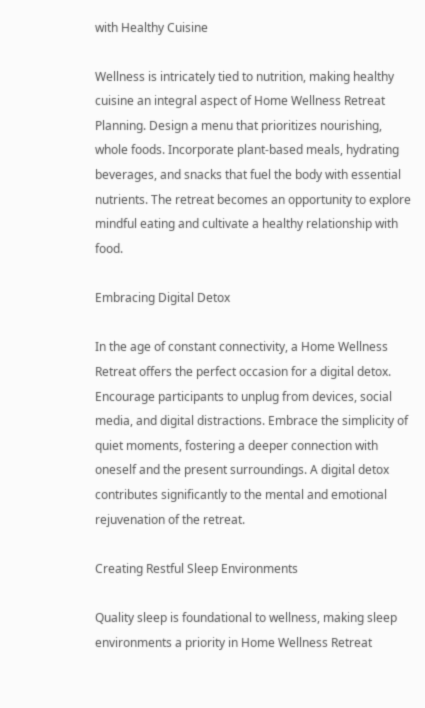with Healthy Cuisine

Wellness is intricately tied to nutrition, making healthy cuisine an integral aspect of Home Wellness Retreat Planning. Design a menu that prioritizes nourishing, whole foods. Incorporate plant-based meals, hydrating beverages, and snacks that fuel the body with essential nutrients. The retreat becomes an opportunity to explore mindful eating and cultivate a healthy relationship with food.

Embracing Digital Detox

In the age of constant connectivity, a Home Wellness Retreat offers the perfect occasion for a digital detox. Encourage participants to unplug from devices, social media, and digital distractions. Embrace the simplicity of quiet moments, fostering a deeper connection with oneself and the present surroundings. A digital detox contributes significantly to the mental and emotional rejuvenation of the retreat.

Creating Restful Sleep Environments

Quality sleep is foundational to wellness, making sleep environments a priority in Home Wellness Retreat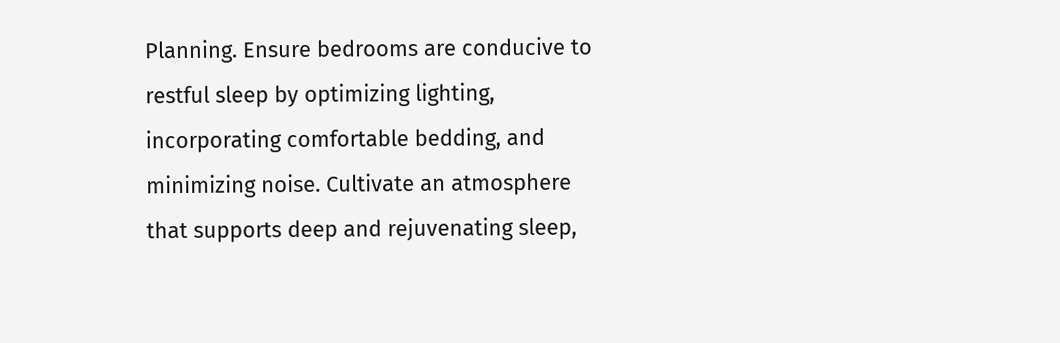Planning. Ensure bedrooms are conducive to restful sleep by optimizing lighting, incorporating comfortable bedding, and minimizing noise. Cultivate an atmosphere that supports deep and rejuvenating sleep,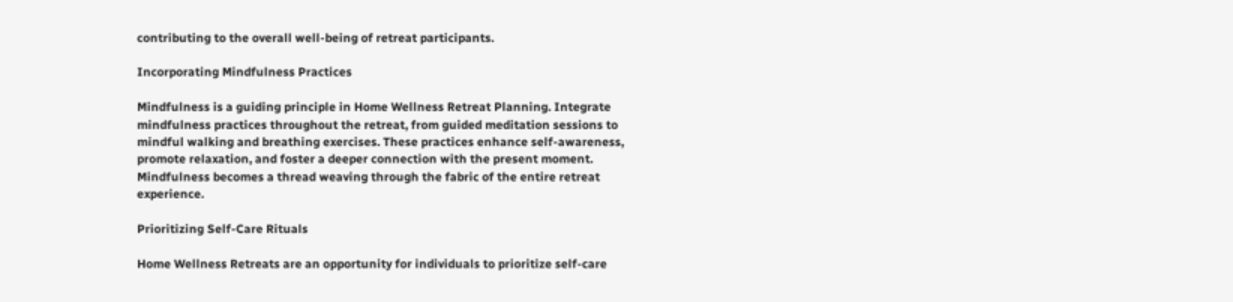contributing to the overall well-being of retreat participants.

Incorporating Mindfulness Practices

Mindfulness is a guiding principle in Home Wellness Retreat Planning. Integrate mindfulness practices throughout the retreat, from guided meditation sessions to mindful walking and breathing exercises. These practices enhance self-awareness, promote relaxation, and foster a deeper connection with the present moment. Mindfulness becomes a thread weaving through the fabric of the entire retreat experience.

Prioritizing Self-Care Rituals

Home Wellness Retreats are an opportunity for individuals to prioritize self-care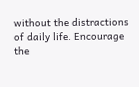without the distractions of daily life. Encourage the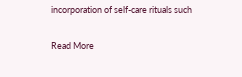incorporation of self-care rituals such

Read More